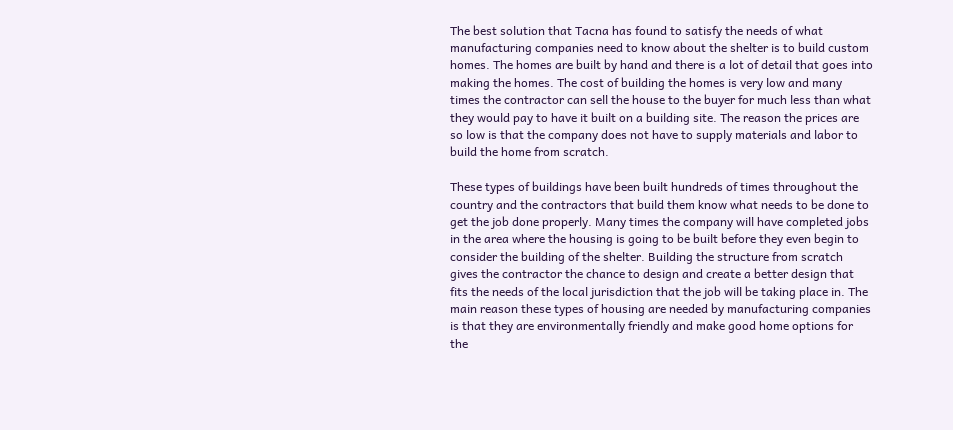The best solution that Tacna has found to satisfy the needs of what manufacturing companies need to know about the shelter is to build custom homes. The homes are built by hand and there is a lot of detail that goes into making the homes. The cost of building the homes is very low and many times the contractor can sell the house to the buyer for much less than what they would pay to have it built on a building site. The reason the prices are so low is that the company does not have to supply materials and labor to build the home from scratch.

These types of buildings have been built hundreds of times throughout the country and the contractors that build them know what needs to be done to get the job done properly. Many times the company will have completed jobs in the area where the housing is going to be built before they even begin to consider the building of the shelter. Building the structure from scratch gives the contractor the chance to design and create a better design that fits the needs of the local jurisdiction that the job will be taking place in. The main reason these types of housing are needed by manufacturing companies is that they are environmentally friendly and make good home options for the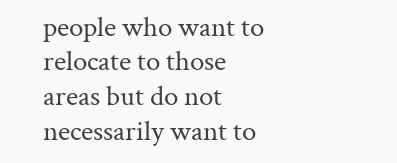people who want to relocate to those areas but do not necessarily want to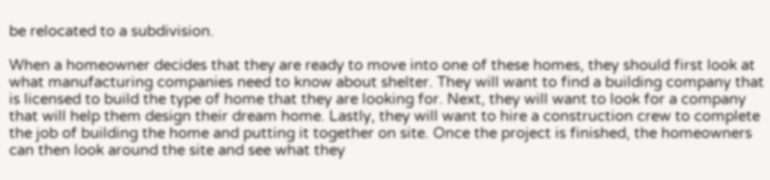be relocated to a subdivision.

When a homeowner decides that they are ready to move into one of these homes, they should first look at what manufacturing companies need to know about shelter. They will want to find a building company that is licensed to build the type of home that they are looking for. Next, they will want to look for a company that will help them design their dream home. Lastly, they will want to hire a construction crew to complete the job of building the home and putting it together on site. Once the project is finished, the homeowners can then look around the site and see what they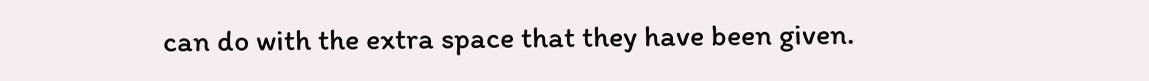can do with the extra space that they have been given.